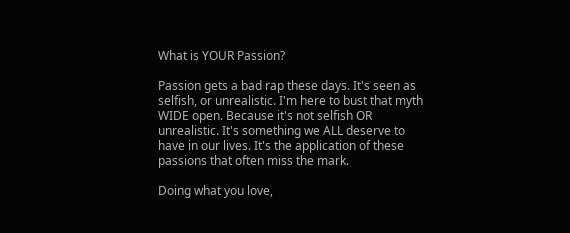What is YOUR Passion?

Passion gets a bad rap these days. It's seen as selfish, or unrealistic. I'm here to bust that myth WIDE open. Because it's not selfish OR unrealistic. It's something we ALL deserve to have in our lives. It's the application of these passions that often miss the mark.

Doing what you love,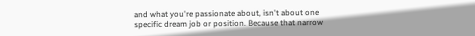and what you're passionate about, isn't about one specific dream job or position. Because that narrow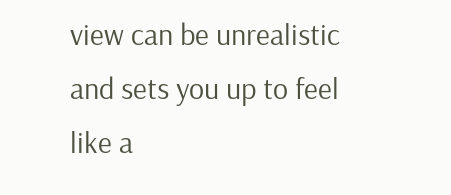view can be unrealistic and sets you up to feel like a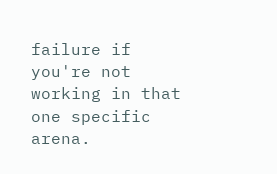failure if you're not working in that one specific arena.